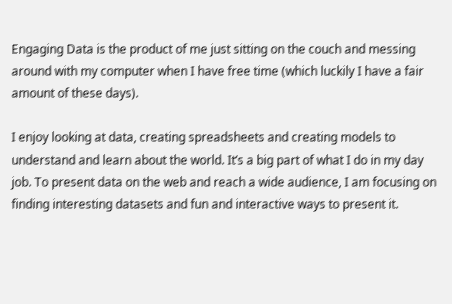Engaging Data is the product of me just sitting on the couch and messing around with my computer when I have free time (which luckily I have a fair amount of these days).

I enjoy looking at data, creating spreadsheets and creating models to understand and learn about the world. It’s a big part of what I do in my day job. To present data on the web and reach a wide audience, I am focusing on finding interesting datasets and fun and interactive ways to present it.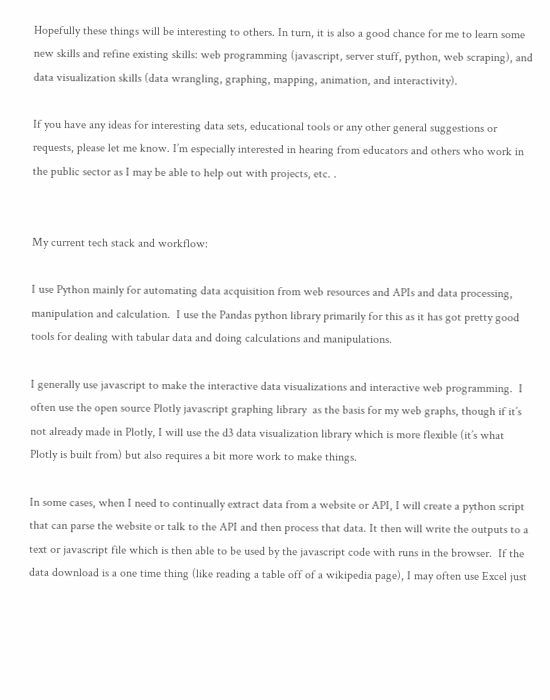Hopefully these things will be interesting to others. In turn, it is also a good chance for me to learn some new skills and refine existing skills: web programming (javascript, server stuff, python, web scraping), and data visualization skills (data wrangling, graphing, mapping, animation, and interactivity).

If you have any ideas for interesting data sets, educational tools or any other general suggestions or requests, please let me know. I’m especially interested in hearing from educators and others who work in the public sector as I may be able to help out with projects, etc. .


My current tech stack and workflow:

I use Python mainly for automating data acquisition from web resources and APIs and data processing,  manipulation and calculation.  I use the Pandas python library primarily for this as it has got pretty good tools for dealing with tabular data and doing calculations and manipulations.

I generally use javascript to make the interactive data visualizations and interactive web programming.  I often use the open source Plotly javascript graphing library  as the basis for my web graphs, though if it’s not already made in Plotly, I will use the d3 data visualization library which is more flexible (it’s what Plotly is built from) but also requires a bit more work to make things.

In some cases, when I need to continually extract data from a website or API, I will create a python script that can parse the website or talk to the API and then process that data. It then will write the outputs to a text or javascript file which is then able to be used by the javascript code with runs in the browser.  If the data download is a one time thing (like reading a table off of a wikipedia page), I may often use Excel just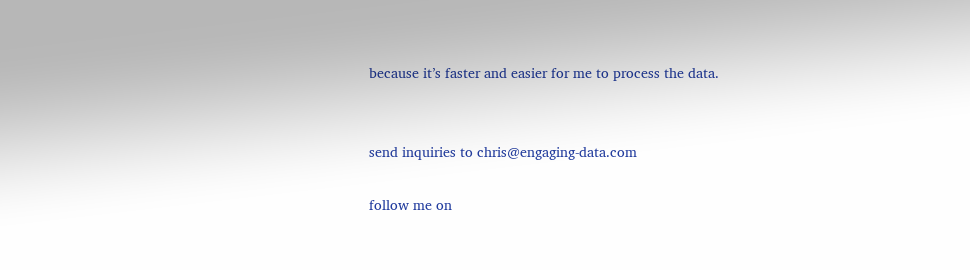because it’s faster and easier for me to process the data.


send inquiries to chris@engaging-data.com

follow me on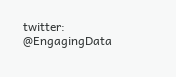twitter: @EngagingData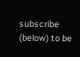subscribe (below) to be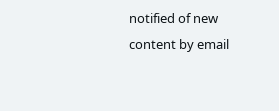notified of new content by email